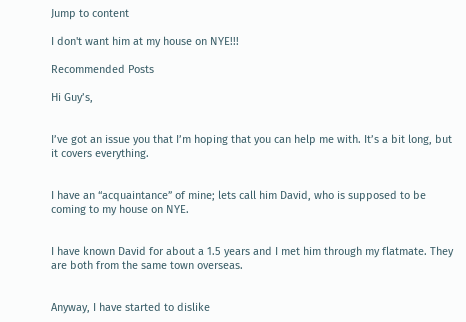Jump to content

I don't want him at my house on NYE!!!

Recommended Posts

Hi Guy’s,


I’ve got an issue you that I’m hoping that you can help me with. It’s a bit long, but it covers everything.


I have an “acquaintance” of mine; lets call him David, who is supposed to be coming to my house on NYE.


I have known David for about a 1.5 years and I met him through my flatmate. They are both from the same town overseas.


Anyway, I have started to dislike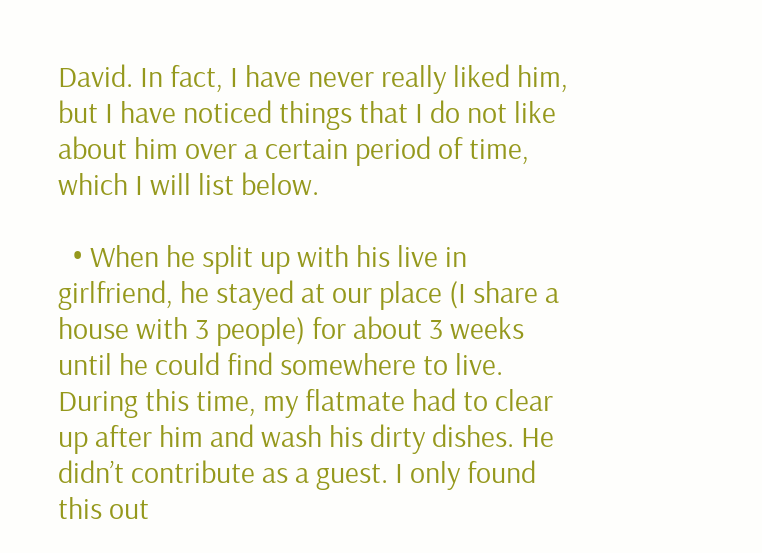David. In fact, I have never really liked him, but I have noticed things that I do not like about him over a certain period of time, which I will list below.

  • When he split up with his live in girlfriend, he stayed at our place (I share a house with 3 people) for about 3 weeks until he could find somewhere to live. During this time, my flatmate had to clear up after him and wash his dirty dishes. He didn’t contribute as a guest. I only found this out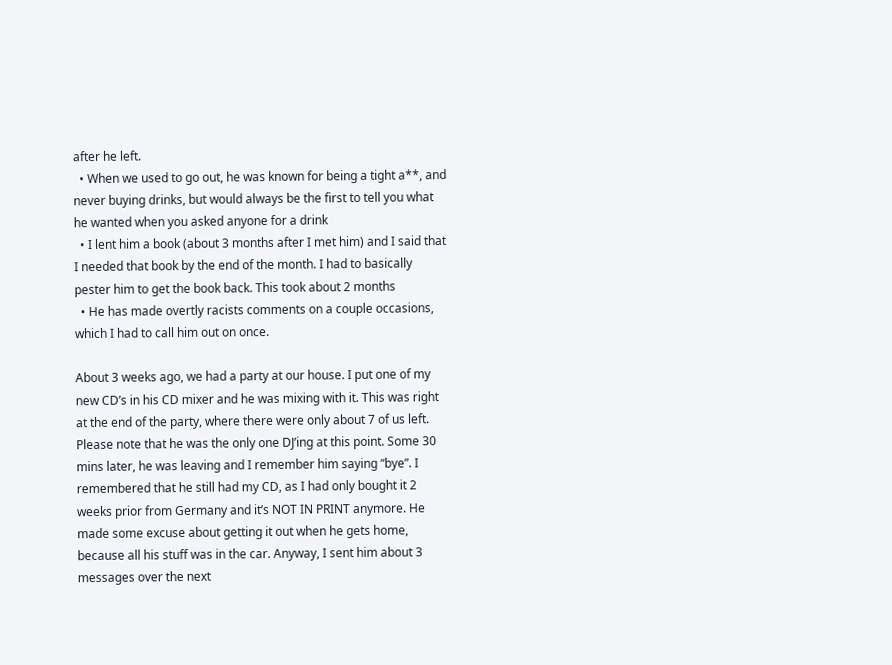after he left.
  • When we used to go out, he was known for being a tight a**, and never buying drinks, but would always be the first to tell you what he wanted when you asked anyone for a drink
  • I lent him a book (about 3 months after I met him) and I said that I needed that book by the end of the month. I had to basically pester him to get the book back. This took about 2 months
  • He has made overtly racists comments on a couple occasions, which I had to call him out on once.

About 3 weeks ago, we had a party at our house. I put one of my new CD’s in his CD mixer and he was mixing with it. This was right at the end of the party, where there were only about 7 of us left. Please note that he was the only one DJ’ing at this point. Some 30 mins later, he was leaving and I remember him saying “bye”. I remembered that he still had my CD, as I had only bought it 2 weeks prior from Germany and it’s NOT IN PRINT anymore. He made some excuse about getting it out when he gets home, because all his stuff was in the car. Anyway, I sent him about 3 messages over the next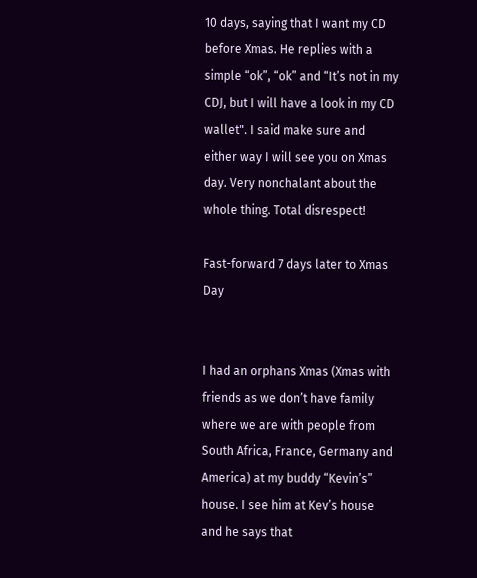10 days, saying that I want my CD before Xmas. He replies with a simple “ok”, “ok” and “It’s not in my CDJ, but I will have a look in my CD wallet". I said make sure and either way I will see you on Xmas day. Very nonchalant about the whole thing. Total disrespect!

Fast-forward 7 days later to Xmas Day


I had an orphans Xmas (Xmas with friends as we don’t have family where we are with people from South Africa, France, Germany and America) at my buddy “Kevin’s” house. I see him at Kev’s house and he says that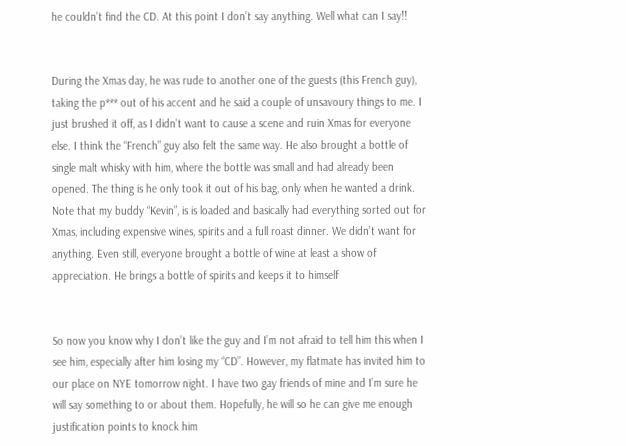he couldn’t find the CD. At this point I don’t say anything. Well what can I say!!


During the Xmas day, he was rude to another one of the guests (this French guy), taking the p*** out of his accent and he said a couple of unsavoury things to me. I just brushed it off, as I didn’t want to cause a scene and ruin Xmas for everyone else. I think the “French” guy also felt the same way. He also brought a bottle of single malt whisky with him, where the bottle was small and had already been opened. The thing is he only took it out of his bag, only when he wanted a drink. Note that my buddy “Kevin”, is is loaded and basically had everything sorted out for Xmas, including expensive wines, spirits and a full roast dinner. We didn’t want for anything. Even still, everyone brought a bottle of wine at least a show of appreciation. He brings a bottle of spirits and keeps it to himself


So now you know why I don’t like the guy and I’m not afraid to tell him this when I see him, especially after him losing my “CD”. However, my flatmate has invited him to our place on NYE tomorrow night. I have two gay friends of mine and I’m sure he will say something to or about them. Hopefully, he will so he can give me enough justification points to knock him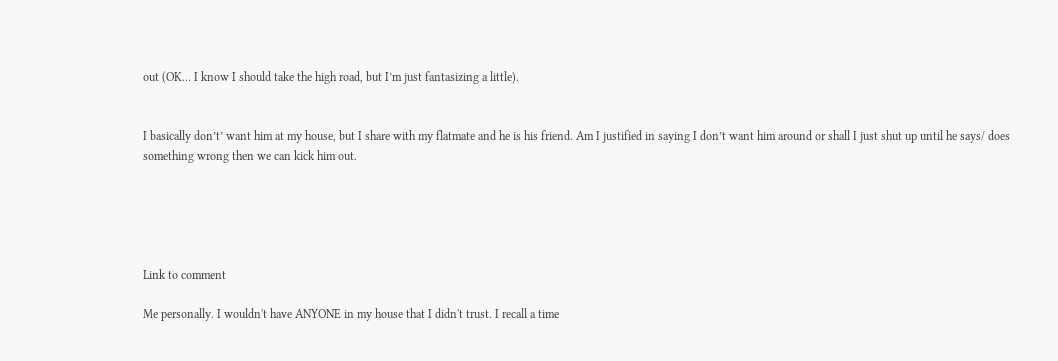out (OK… I know I should take the high road, but I’m just fantasizing a little).


I basically don’t’ want him at my house, but I share with my flatmate and he is his friend. Am I justified in saying I don’t want him around or shall I just shut up until he says/ does something wrong then we can kick him out.





Link to comment

Me personally. I wouldn't have ANYONE in my house that I didn't trust. I recall a time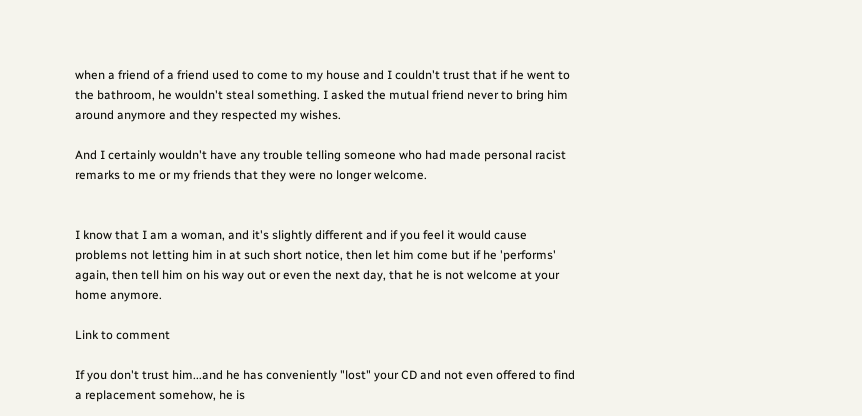when a friend of a friend used to come to my house and I couldn't trust that if he went to the bathroom, he wouldn't steal something. I asked the mutual friend never to bring him around anymore and they respected my wishes.

And I certainly wouldn't have any trouble telling someone who had made personal racist remarks to me or my friends that they were no longer welcome.


I know that I am a woman, and it's slightly different and if you feel it would cause problems not letting him in at such short notice, then let him come but if he 'performs' again, then tell him on his way out or even the next day, that he is not welcome at your home anymore.

Link to comment

If you don't trust him...and he has conveniently "lost" your CD and not even offered to find a replacement somehow, he is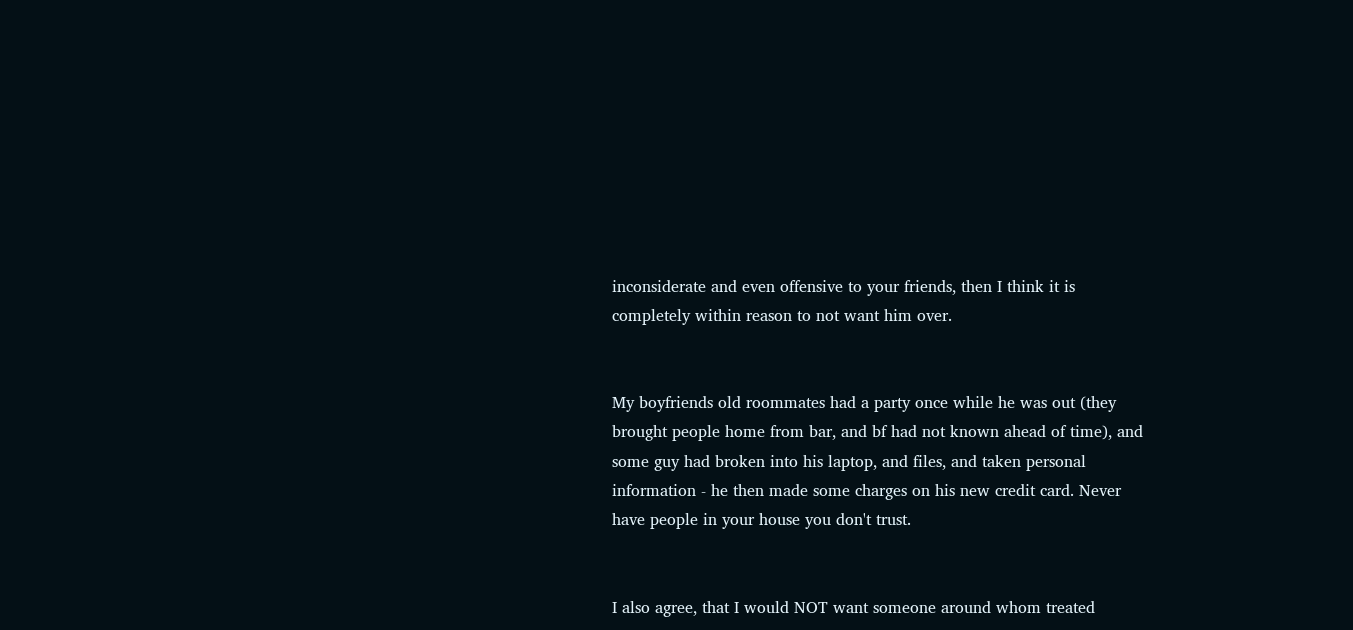inconsiderate and even offensive to your friends, then I think it is completely within reason to not want him over.


My boyfriends old roommates had a party once while he was out (they brought people home from bar, and bf had not known ahead of time), and some guy had broken into his laptop, and files, and taken personal information - he then made some charges on his new credit card. Never have people in your house you don't trust.


I also agree, that I would NOT want someone around whom treated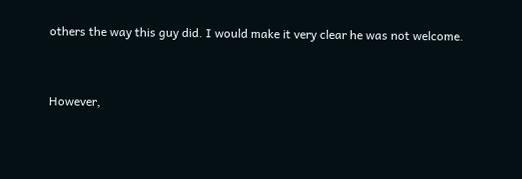others the way this guy did. I would make it very clear he was not welcome.


However,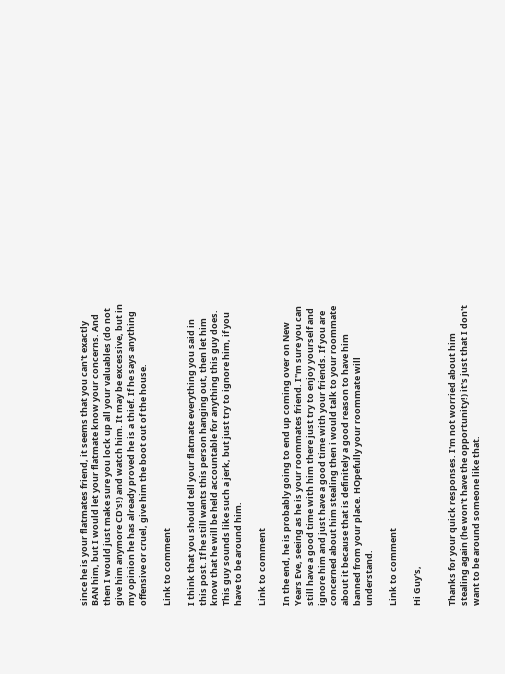since he is your flatmates friend, it seems that you can't exactly BAN him, but I would let your flatmate know your concerns. And then I would just make sure you lock up all your valuables (do not give him anymore CD's!) and watch him. It may be excessive, but in my opinion he has already proved he is a thief. If he says anything offensive or cruel, give him the boot out of the house.

Link to comment

I think that you should tell your flatmate everything you said in this post. If he still wants this person hanging out, then let him know that he will be held accountable for anything this guy does. This guy sounds like such a jerk, but just try to ignore him, if you have to be around him.

Link to comment

In the end, he is probably going to end up coming over on New Years Eve, seeing as he is your roommates friend. I"m sure you can still have a good time with him there just try to enjoy yourself and ignore him and just have a good time with your friends. If you are concerned about him stealing then i would talk to your roommate about it because that is definitely a good reason to have him banned from your place. HOpefully your roommate will understand.

Link to comment

Hi Guy's,


Thanks for your quick responses. I'm not worried about him stealing again (he won't have the opportunity!) it's just that I don't want to be around someone like that.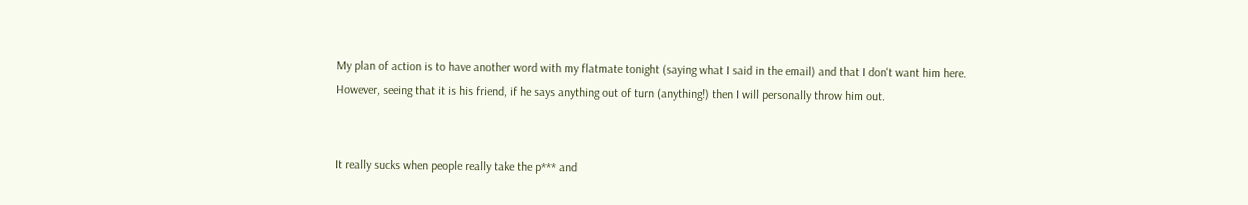My plan of action is to have another word with my flatmate tonight (saying what I said in the email) and that I don't want him here. However, seeing that it is his friend, if he says anything out of turn (anything!) then I will personally throw him out.


It really sucks when people really take the p*** and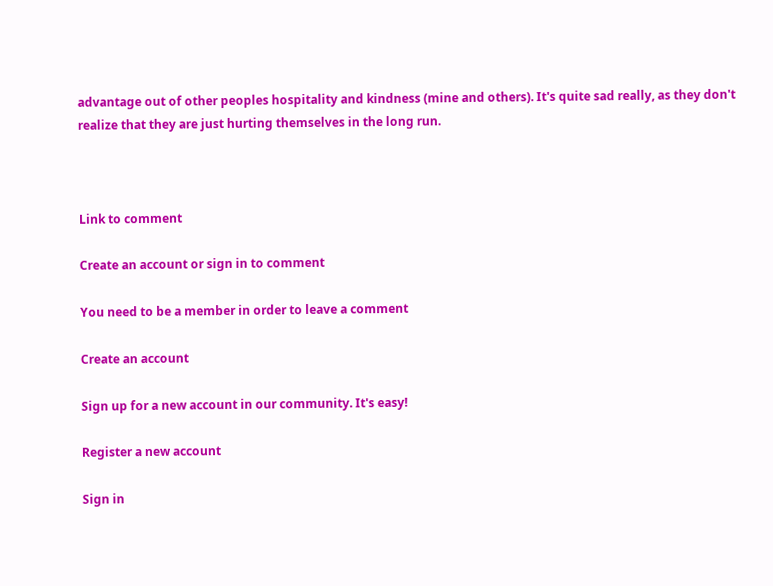advantage out of other peoples hospitality and kindness (mine and others). It's quite sad really, as they don't realize that they are just hurting themselves in the long run.



Link to comment

Create an account or sign in to comment

You need to be a member in order to leave a comment

Create an account

Sign up for a new account in our community. It's easy!

Register a new account

Sign in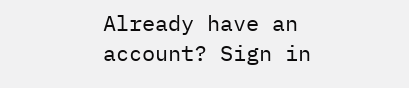Already have an account? Sign in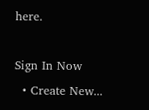here.

Sign In Now
  • Create New...